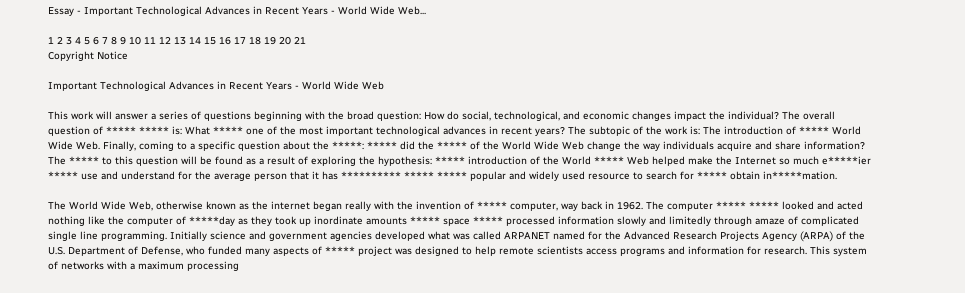Essay - Important Technological Advances in Recent Years - World Wide Web...

1 2 3 4 5 6 7 8 9 10 11 12 13 14 15 16 17 18 19 20 21
Copyright Notice

Important Technological Advances in Recent Years - World Wide Web

This work will answer a series of questions beginning with the broad question: How do social, technological, and economic changes impact the individual? The overall question of ***** ***** is: What ***** one of the most important technological advances in recent years? The subtopic of the work is: The introduction of ***** World Wide Web. Finally, coming to a specific question about the *****: ***** did the ***** of the World Wide Web change the way individuals acquire and share information? The ***** to this question will be found as a result of exploring the hypothesis: ***** introduction of the World ***** Web helped make the Internet so much e*****ier ***** use and understand for the average person that it has ********** ***** ***** popular and widely used resource to search for ***** obtain in*****mation.

The World Wide Web, otherwise known as the internet began really with the invention of ***** computer, way back in 1962. The computer ***** ***** looked and acted nothing like the computer of *****day as they took up inordinate amounts ***** space ***** processed information slowly and limitedly through amaze of complicated single line programming. Initially science and government agencies developed what was called ARPANET named for the Advanced Research Projects Agency (ARPA) of the U.S. Department of Defense, who funded many aspects of ***** project was designed to help remote scientists access programs and information for research. This system of networks with a maximum processing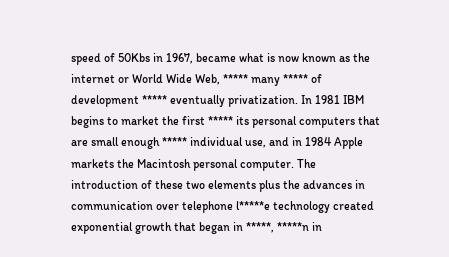speed of 50Kbs in 1967, became what is now known as the internet or World Wide Web, ***** many ***** of development ***** eventually privatization. In 1981 IBM begins to market the first ***** its personal computers that are small enough ***** individual use, and in 1984 Apple markets the Macintosh personal computer. The introduction of these two elements plus the advances in communication over telephone l*****e technology created exponential growth that began in *****, *****n in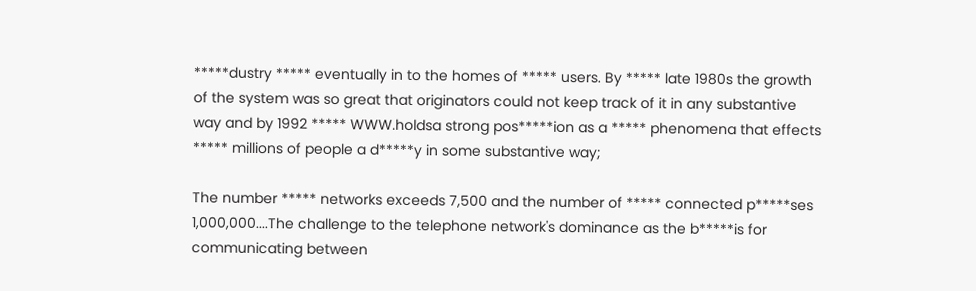*****dustry ***** eventually in to the homes of ***** users. By ***** late 1980s the growth of the system was so great that originators could not keep track of it in any substantive way and by 1992 ***** WWW.holdsa strong pos*****ion as a ***** phenomena that effects ***** millions of people a d*****y in some substantive way;

The number ***** networks exceeds 7,500 and the number of ***** connected p*****ses 1,000,000....The challenge to the telephone network's dominance as the b*****is for communicating between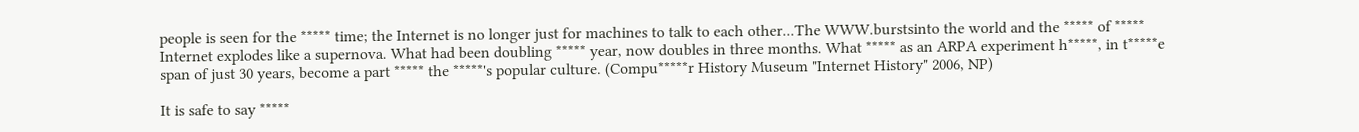people is seen for the ***** time; the Internet is no longer just for machines to talk to each other...The WWW.burstsinto the world and the ***** of ***** Internet explodes like a supernova. What had been doubling ***** year, now doubles in three months. What ***** as an ARPA experiment h*****, in t*****e span of just 30 years, become a part ***** the *****'s popular culture. (Compu*****r History Museum "Internet History" 2006, NP)

It is safe to say *****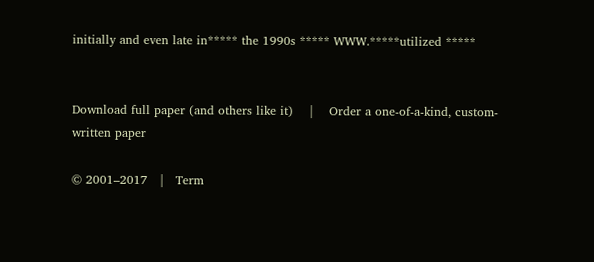initially and even late in***** the 1990s ***** WWW.*****utilized *****


Download full paper (and others like it)    |    Order a one-of-a-kind, custom-written paper

© 2001–2017   |   Term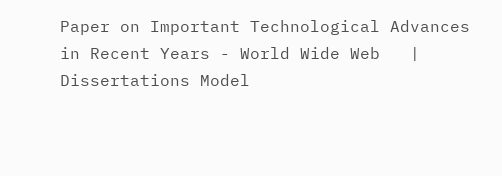Paper on Important Technological Advances in Recent Years - World Wide Web   |   Dissertations Model